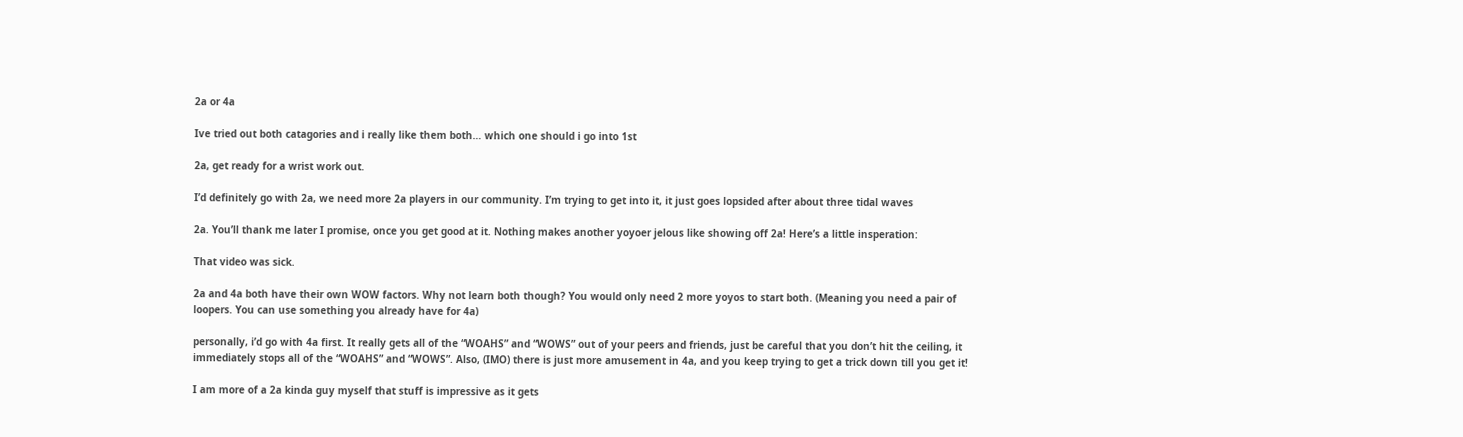2a or 4a

Ive tried out both catagories and i really like them both… which one should i go into 1st

2a, get ready for a wrist work out.

I’d definitely go with 2a, we need more 2a players in our community. I’m trying to get into it, it just goes lopsided after about three tidal waves

2a. You’ll thank me later I promise, once you get good at it. Nothing makes another yoyoer jelous like showing off 2a! Here’s a little insperation:

That video was sick.

2a and 4a both have their own WOW factors. Why not learn both though? You would only need 2 more yoyos to start both. (Meaning you need a pair of loopers. You can use something you already have for 4a)

personally, i’d go with 4a first. It really gets all of the “WOAHS” and “WOWS” out of your peers and friends, just be careful that you don’t hit the ceiling, it immediately stops all of the “WOAHS” and “WOWS”. Also, (IMO) there is just more amusement in 4a, and you keep trying to get a trick down till you get it!

I am more of a 2a kinda guy myself that stuff is impressive as it gets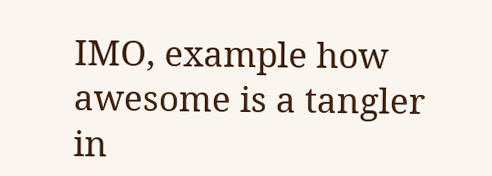IMO, example how awesome is a tangler in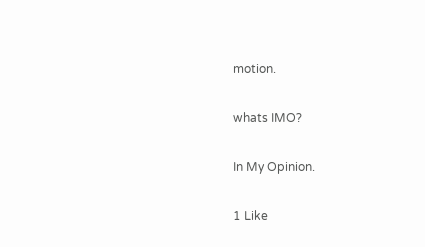motion.

whats IMO?

In My Opinion.

1 Like